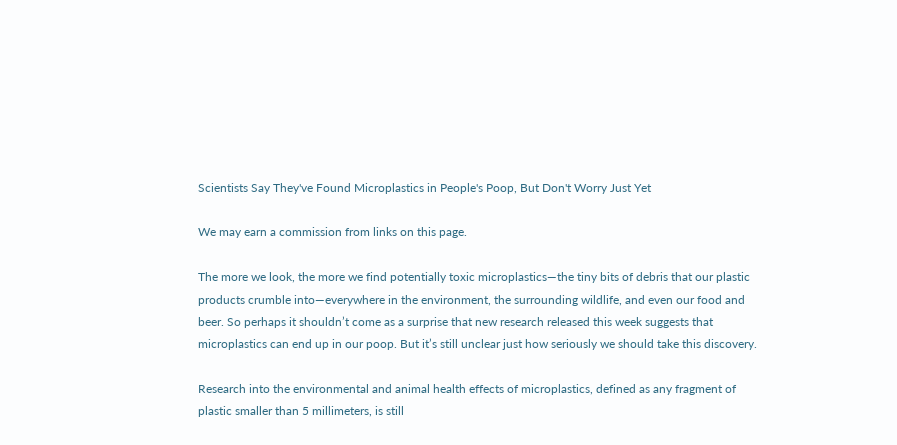Scientists Say They've Found Microplastics in People's Poop, But Don't Worry Just Yet

We may earn a commission from links on this page.

The more we look, the more we find potentially toxic microplastics—the tiny bits of debris that our plastic products crumble into—everywhere in the environment, the surrounding wildlife, and even our food and beer. So perhaps it shouldn’t come as a surprise that new research released this week suggests that microplastics can end up in our poop. But it’s still unclear just how seriously we should take this discovery.

Research into the environmental and animal health effects of microplastics, defined as any fragment of plastic smaller than 5 millimeters, is still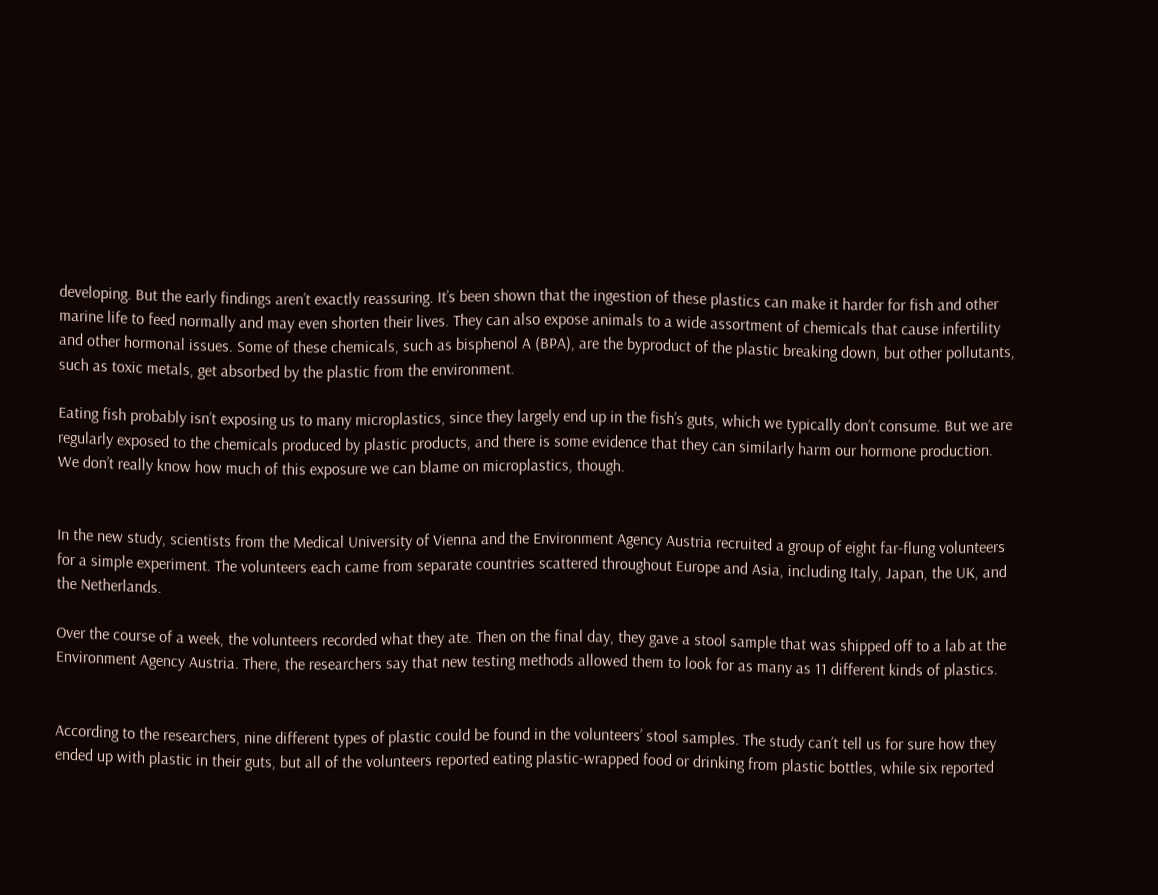developing. But the early findings aren’t exactly reassuring. It’s been shown that the ingestion of these plastics can make it harder for fish and other marine life to feed normally and may even shorten their lives. They can also expose animals to a wide assortment of chemicals that cause infertility and other hormonal issues. Some of these chemicals, such as bisphenol A (BPA), are the byproduct of the plastic breaking down, but other pollutants, such as toxic metals, get absorbed by the plastic from the environment.

Eating fish probably isn’t exposing us to many microplastics, since they largely end up in the fish’s guts, which we typically don’t consume. But we are regularly exposed to the chemicals produced by plastic products, and there is some evidence that they can similarly harm our hormone production. We don’t really know how much of this exposure we can blame on microplastics, though.


In the new study, scientists from the Medical University of Vienna and the Environment Agency Austria recruited a group of eight far-flung volunteers for a simple experiment. The volunteers each came from separate countries scattered throughout Europe and Asia, including Italy, Japan, the UK, and the Netherlands.

Over the course of a week, the volunteers recorded what they ate. Then on the final day, they gave a stool sample that was shipped off to a lab at the Environment Agency Austria. There, the researchers say that new testing methods allowed them to look for as many as 11 different kinds of plastics.


According to the researchers, nine different types of plastic could be found in the volunteers’ stool samples. The study can’t tell us for sure how they ended up with plastic in their guts, but all of the volunteers reported eating plastic-wrapped food or drinking from plastic bottles, while six reported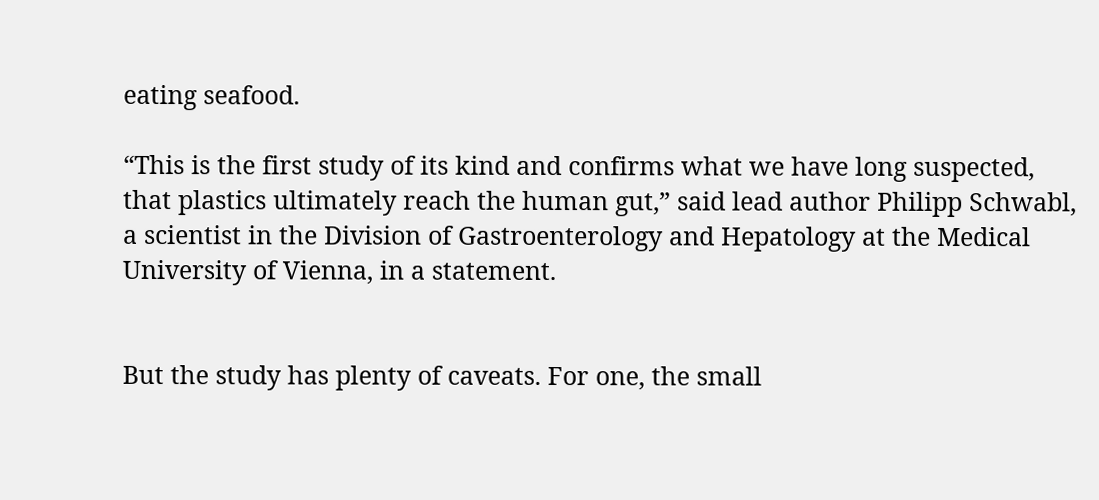eating seafood.

“This is the first study of its kind and confirms what we have long suspected, that plastics ultimately reach the human gut,” said lead author Philipp Schwabl, a scientist in the Division of Gastroenterology and Hepatology at the Medical University of Vienna, in a statement.


But the study has plenty of caveats. For one, the small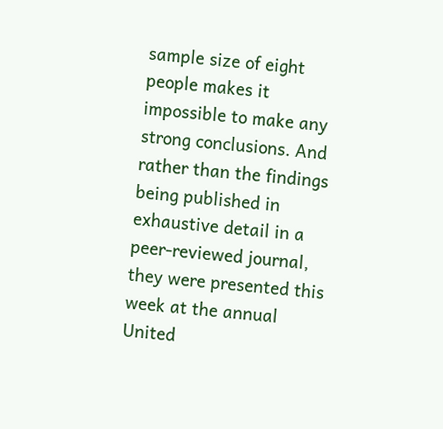sample size of eight people makes it impossible to make any strong conclusions. And rather than the findings being published in exhaustive detail in a peer-reviewed journal, they were presented this week at the annual United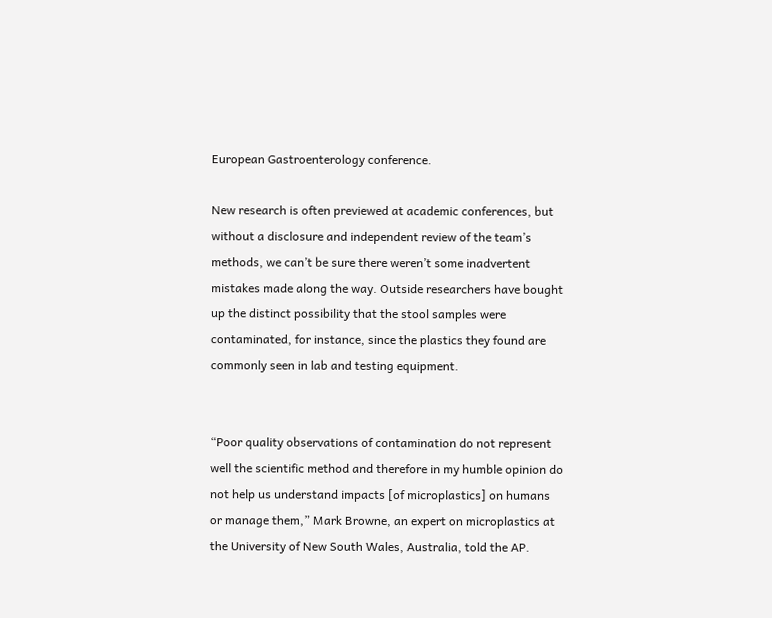European Gastroenterology conference.

New research is often previewed at academic conferences, but without a disclosure and independent review of the team’s methods, we can’t be sure there weren’t some inadvertent mistakes made along the way. Outside researchers have bought up the distinct possibility that the stool samples were contaminated, for instance, since the plastics they found are commonly seen in lab and testing equipment.


“Poor quality observations of contamination do not represent well the scientific method and therefore in my humble opinion do not help us understand impacts [of microplastics] on humans or manage them,” Mark Browne, an expert on microplastics at the University of New South Wales, Australia, told the AP.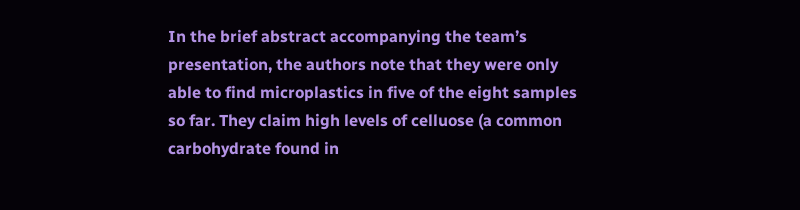In the brief abstract accompanying the team’s presentation, the authors note that they were only able to find microplastics in five of the eight samples so far. They claim high levels of celluose (a common carbohydrate found in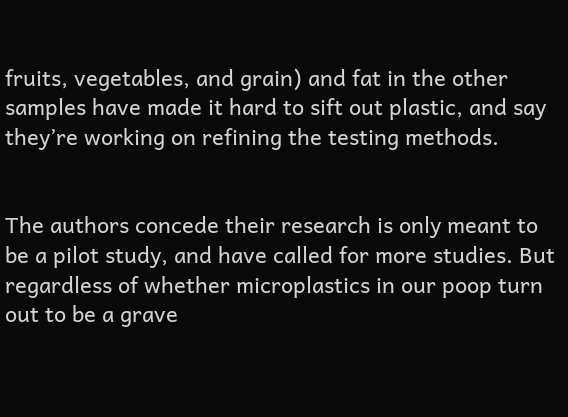fruits, vegetables, and grain) and fat in the other samples have made it hard to sift out plastic, and say they’re working on refining the testing methods.


The authors concede their research is only meant to be a pilot study, and have called for more studies. But regardless of whether microplastics in our poop turn out to be a grave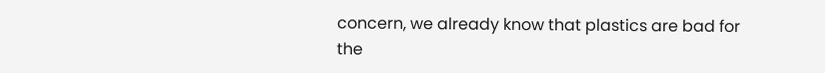concern, we already know that plastics are bad for the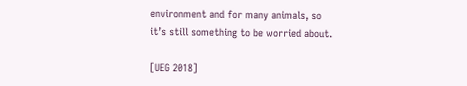environment and for many animals, so it’s still something to be worried about.

[UEG 2018]